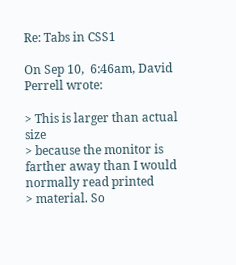Re: Tabs in CSS1

On Sep 10,  6:46am, David Perrell wrote:

> This is larger than actual size
> because the monitor is farther away than I would normally read printed
> material. So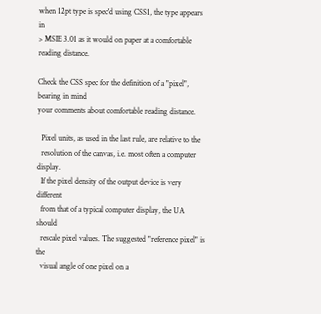when 12pt type is spec'd using CSS1, the type appears in
> MSIE 3.01 as it would on paper at a comfortable reading distance.

Check the CSS spec for the definition of a "pixel", bearing in mind
your comments about comfortable reading distance.

  Pixel units, as used in the last rule, are relative to the
  resolution of the canvas, i.e. most often a computer display.
  If the pixel density of the output device is very different
  from that of a typical computer display, the UA should
  rescale pixel values. The suggested "reference pixel" is the
  visual angle of one pixel on a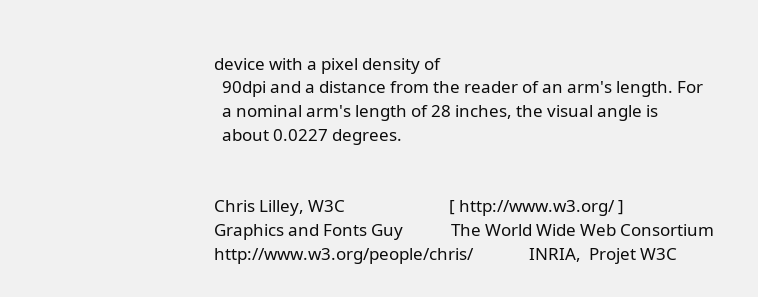device with a pixel density of
  90dpi and a distance from the reader of an arm's length. For
  a nominal arm's length of 28 inches, the visual angle is
  about 0.0227 degrees.


Chris Lilley, W3C                          [ http://www.w3.org/ ]
Graphics and Fonts Guy            The World Wide Web Consortium
http://www.w3.org/people/chris/              INRIA,  Projet W3C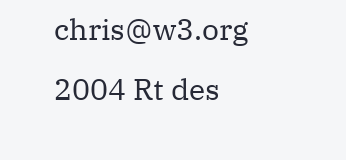chris@w3.org                       2004 Rt des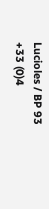Lucioles / BP 93
+33 (0)4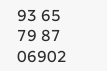93 65 79 87       06902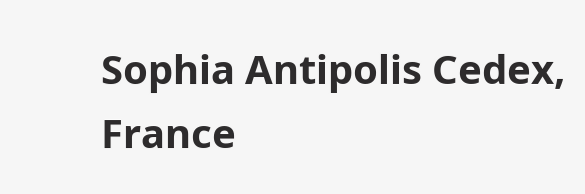Sophia Antipolis Cedex, France